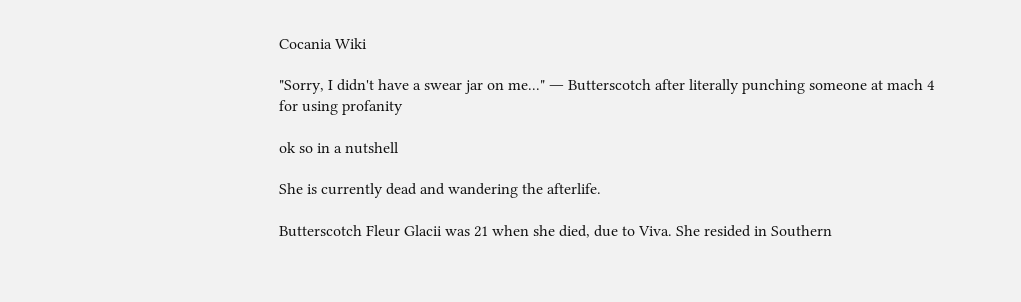Cocania Wiki

"Sorry, I didn't have a swear jar on me..." ― Butterscotch after literally punching someone at mach 4 for using profanity

ok so in a nutshell

She is currently dead and wandering the afterlife.

Butterscotch Fleur Glacii was 21 when she died, due to Viva. She resided in Southern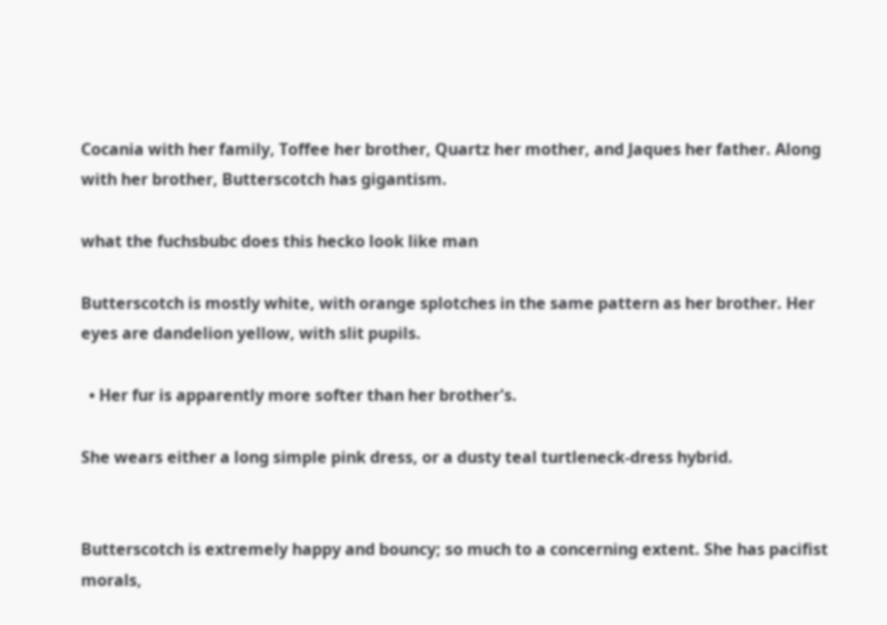Cocania with her family, Toffee her brother, Quartz her mother, and Jaques her father. Along with her brother, Butterscotch has gigantism.

what the fuchsbubc does this hecko look like man

Butterscotch is mostly white, with orange splotches in the same pattern as her brother. Her eyes are dandelion yellow, with slit pupils.

  • Her fur is apparently more softer than her brother's.

She wears either a long simple pink dress, or a dusty teal turtleneck-dress hybrid.


Butterscotch is extremely happy and bouncy; so much to a concerning extent. She has pacifist morals,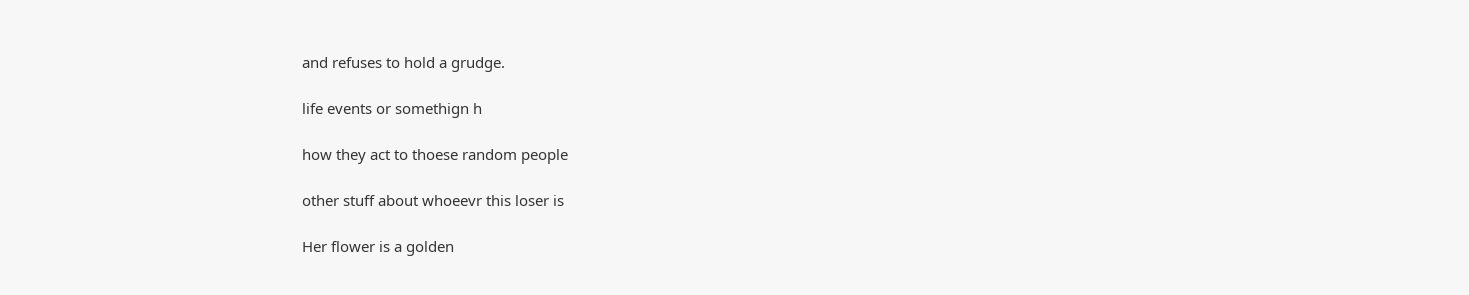and refuses to hold a grudge.

life events or somethign h

how they act to thoese random people

other stuff about whoeevr this loser is

Her flower is a golden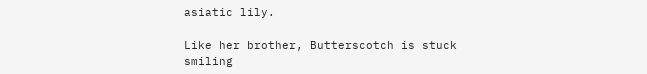asiatic lily.

Like her brother, Butterscotch is stuck smiling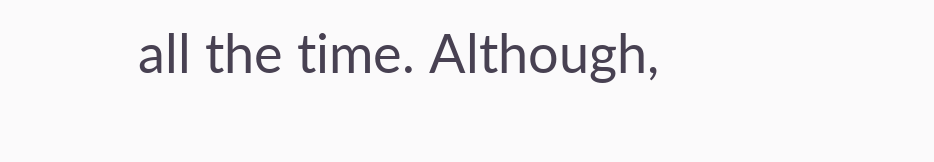all the time. Although,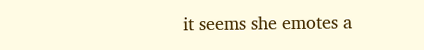it seems she emotes a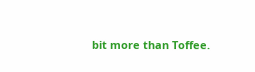bit more than Toffee.